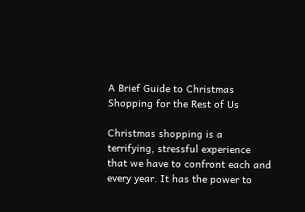A Brief Guide to Christmas Shopping for the Rest of Us

Christmas shopping is a terrifying, stressful experience that we have to confront each and every year. It has the power to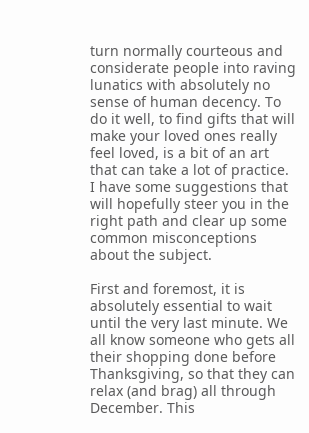turn normally courteous and considerate people into raving lunatics with absolutely no sense of human decency. To do it well, to find gifts that will make your loved ones really feel loved, is a bit of an art that can take a lot of practice. I have some suggestions that will hopefully steer you in the right path and clear up some common misconceptions about the subject.

First and foremost, it is absolutely essential to wait until the very last minute. We all know someone who gets all their shopping done before Thanksgiving, so that they can relax (and brag) all through December. This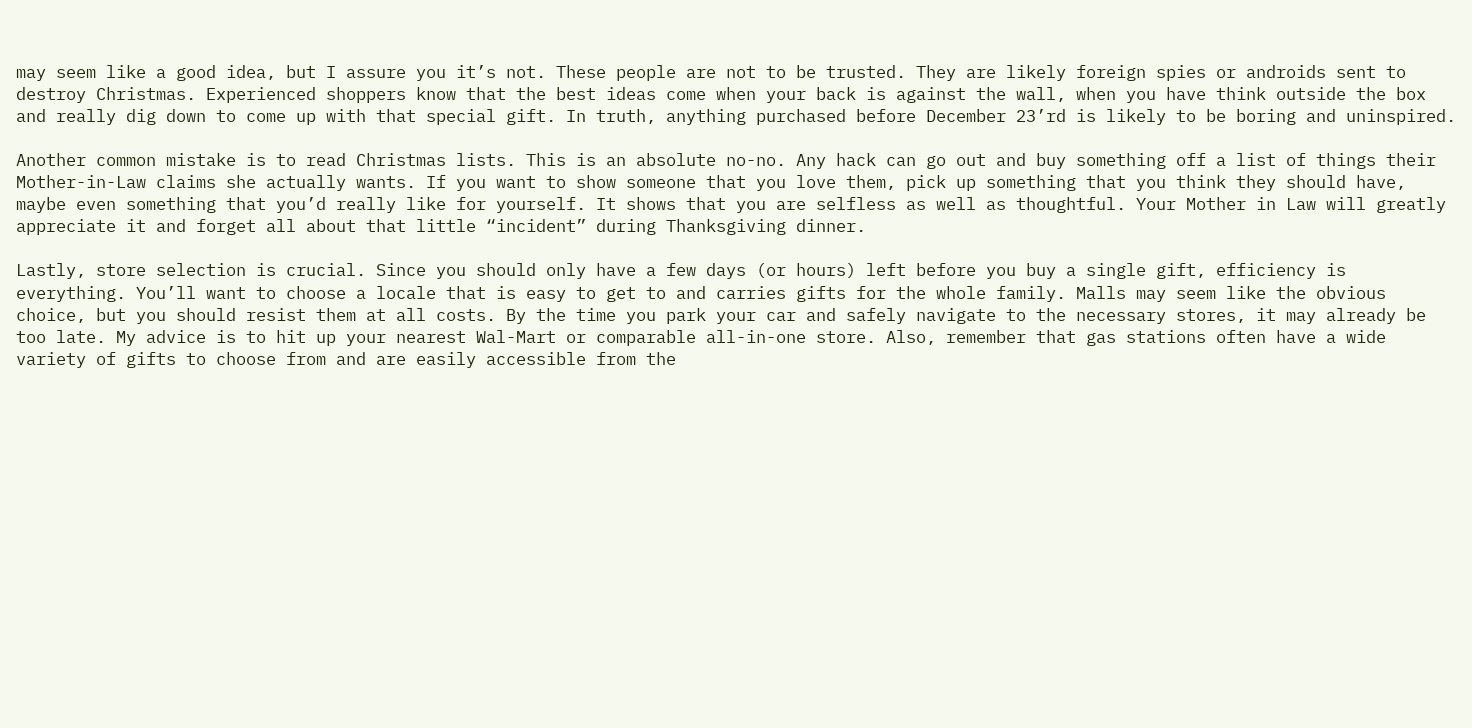may seem like a good idea, but I assure you it’s not. These people are not to be trusted. They are likely foreign spies or androids sent to destroy Christmas. Experienced shoppers know that the best ideas come when your back is against the wall, when you have think outside the box and really dig down to come up with that special gift. In truth, anything purchased before December 23’rd is likely to be boring and uninspired.

Another common mistake is to read Christmas lists. This is an absolute no-no. Any hack can go out and buy something off a list of things their Mother-in-Law claims she actually wants. If you want to show someone that you love them, pick up something that you think they should have, maybe even something that you’d really like for yourself. It shows that you are selfless as well as thoughtful. Your Mother in Law will greatly appreciate it and forget all about that little “incident” during Thanksgiving dinner.

Lastly, store selection is crucial. Since you should only have a few days (or hours) left before you buy a single gift, efficiency is everything. You’ll want to choose a locale that is easy to get to and carries gifts for the whole family. Malls may seem like the obvious choice, but you should resist them at all costs. By the time you park your car and safely navigate to the necessary stores, it may already be too late. My advice is to hit up your nearest Wal-Mart or comparable all-in-one store. Also, remember that gas stations often have a wide variety of gifts to choose from and are easily accessible from the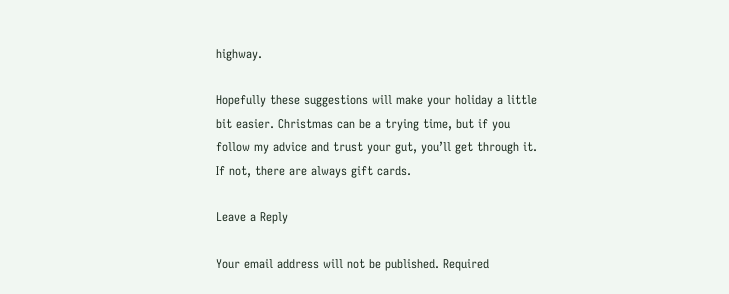highway.

Hopefully these suggestions will make your holiday a little bit easier. Christmas can be a trying time, but if you follow my advice and trust your gut, you’ll get through it. If not, there are always gift cards.

Leave a Reply

Your email address will not be published. Required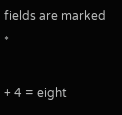fields are marked *

+ 4 = eight